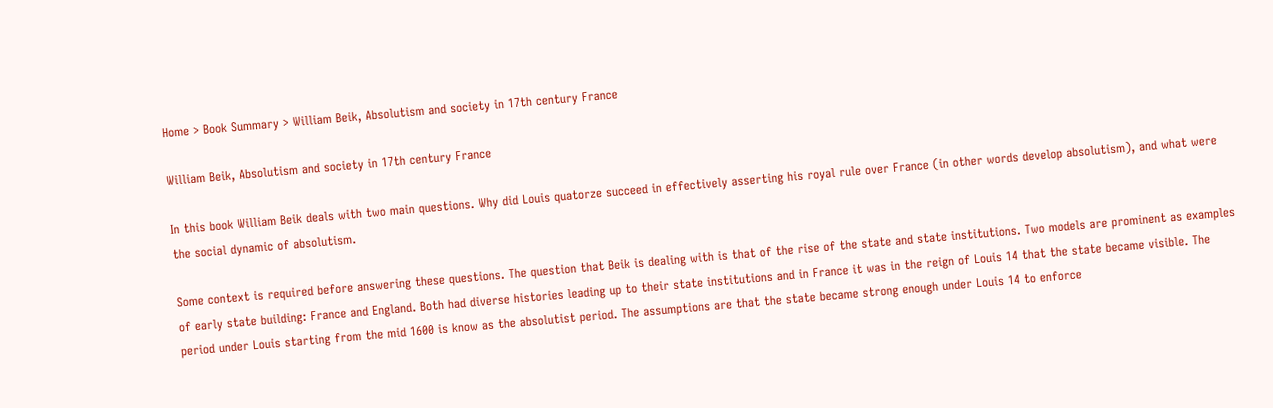Home > Book Summary > William Beik, Absolutism and society in 17th century France

William Beik, Absolutism and society in 17th century France

In this book William Beik deals with two main questions. Why did Louis quatorze succeed in effectively asserting his royal rule over France (in other words develop absolutism), and what were the social dynamic of absolutism.

Some context is required before answering these questions. The question that Beik is dealing with is that of the rise of the state and state institutions. Two models are prominent as examples of early state building: France and England. Both had diverse histories leading up to their state institutions and in France it was in the reign of Louis 14 that the state became visible. The period under Louis starting from the mid 1600 is know as the absolutist period. The assumptions are that the state became strong enough under Louis 14 to enforce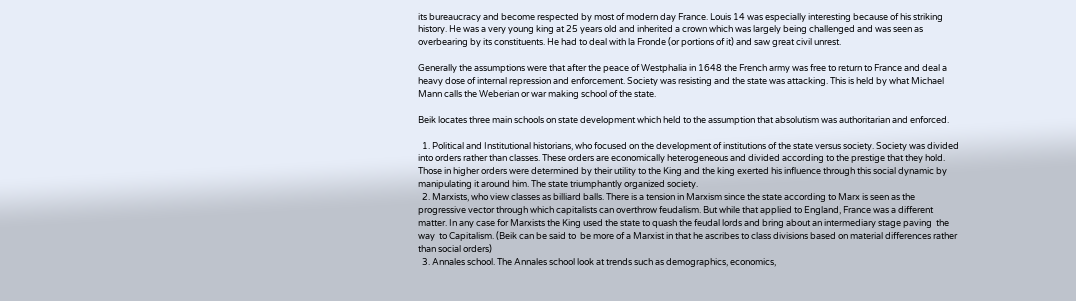its bureaucracy and become respected by most of modern day France. Louis 14 was especially interesting because of his striking history. He was a very young king at 25 years old and inherited a crown which was largely being challenged and was seen as overbearing by its constituents. He had to deal with la Fronde (or portions of it) and saw great civil unrest.

Generally the assumptions were that after the peace of Westphalia in 1648 the French army was free to return to France and deal a heavy dose of internal repression and enforcement. Society was resisting and the state was attacking. This is held by what Michael Mann calls the Weberian or war making school of the state.

Beik locates three main schools on state development which held to the assumption that absolutism was authoritarian and enforced.

  1. Political and Institutional historians, who focused on the development of institutions of the state versus society. Society was divided into orders rather than classes. These orders are economically heterogeneous and divided according to the prestige that they hold. Those in higher orders were determined by their utility to the King and the king exerted his influence through this social dynamic by manipulating it around him. The state triumphantly organized society.
  2. Marxists, who view classes as billiard balls. There is a tension in Marxism since the state according to Marx is seen as the progressive vector through which capitalists can overthrow feudalism. But while that applied to England, France was a different matter. In any case for Marxists the King used the state to quash the feudal lords and bring about an intermediary stage paving  the way  to Capitalism. (Beik can be said to  be more of a Marxist in that he ascribes to class divisions based on material differences rather than social orders)
  3. Annales school. The Annales school look at trends such as demographics, economics,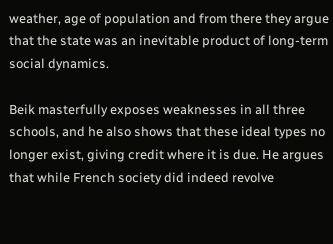weather, age of population and from there they argue that the state was an inevitable product of long-term social dynamics.

Beik masterfully exposes weaknesses in all three schools, and he also shows that these ideal types no longer exist, giving credit where it is due. He argues that while French society did indeed revolve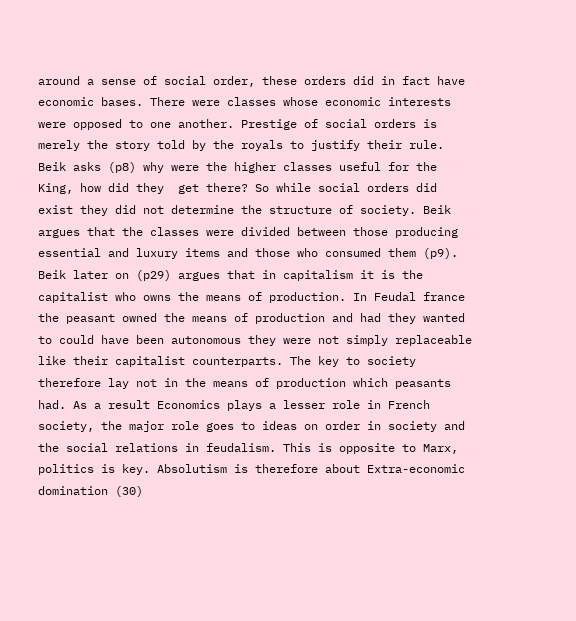around a sense of social order, these orders did in fact have economic bases. There were classes whose economic interests were opposed to one another. Prestige of social orders is merely the story told by the royals to justify their rule. Beik asks (p8) why were the higher classes useful for the King, how did they  get there? So while social orders did exist they did not determine the structure of society. Beik argues that the classes were divided between those producing essential and luxury items and those who consumed them (p9). Beik later on (p29) argues that in capitalism it is the capitalist who owns the means of production. In Feudal france the peasant owned the means of production and had they wanted to could have been autonomous they were not simply replaceable like their capitalist counterparts. The key to society therefore lay not in the means of production which peasants had. As a result Economics plays a lesser role in French society, the major role goes to ideas on order in society and the social relations in feudalism. This is opposite to Marx, politics is key. Absolutism is therefore about Extra-economic domination (30)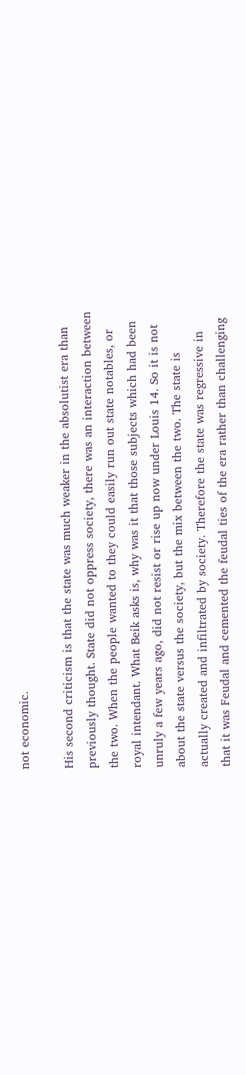not economic.

His second criticism is that the state was much weaker in the absolutist era than previously thought. State did not oppress society, there was an interaction between the two. When the people wanted to they could easily run out state notables, or royal intendant. What Beik asks is, why was it that those subjects which had been unruly a few years ago, did not resist or rise up now under Louis 14. So it is not about the state versus the society, but the mix between the two. The state is actually created and infiltrated by society. Therefore the state was regressive in that it was Feudal and cemented the feudal ties of the era rather than challenging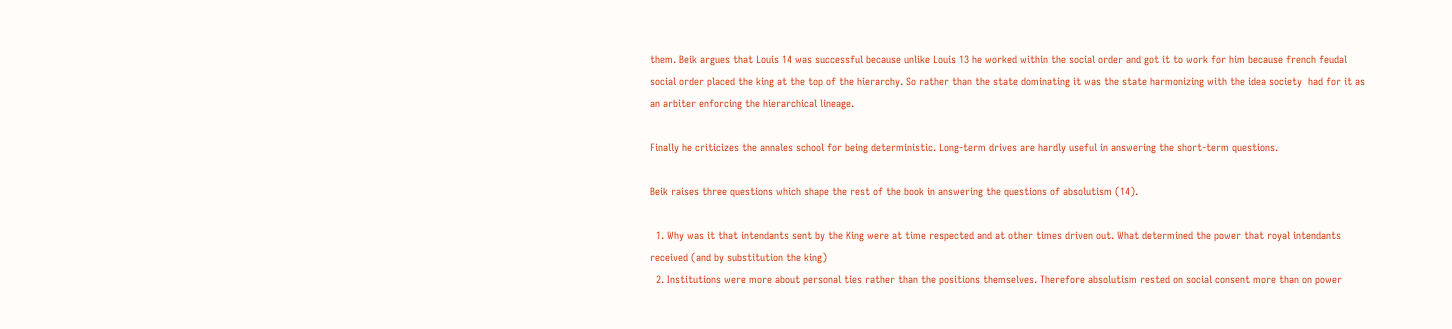them. Beik argues that Louis 14 was successful because unlike Louis 13 he worked within the social order and got it to work for him because french feudal social order placed the king at the top of the hierarchy. So rather than the state dominating it was the state harmonizing with the idea society  had for it as an arbiter enforcing the hierarchical lineage.

Finally he criticizes the annales school for being deterministic. Long-term drives are hardly useful in answering the short-term questions.

Beik raises three questions which shape the rest of the book in answering the questions of absolutism (14).

  1. Why was it that intendants sent by the King were at time respected and at other times driven out. What determined the power that royal intendants received (and by substitution the king)
  2. Institutions were more about personal ties rather than the positions themselves. Therefore absolutism rested on social consent more than on power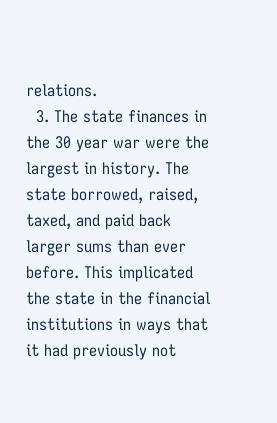relations.
  3. The state finances in the 30 year war were the largest in history. The state borrowed, raised,  taxed, and paid back larger sums than ever before. This implicated the state in the financial institutions in ways that it had previously not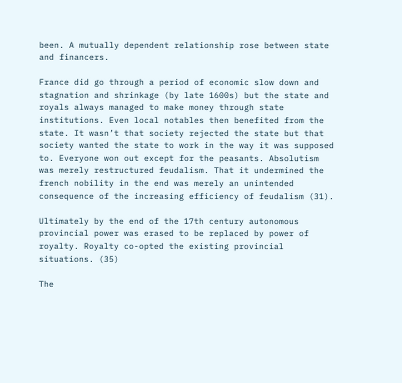been. A mutually dependent relationship rose between state and financers.

France did go through a period of economic slow down and stagnation and shrinkage (by late 1600s) but the state and royals always managed to make money through state institutions. Even local notables then benefited from the state. It wasn’t that society rejected the state but that society wanted the state to work in the way it was supposed to. Everyone won out except for the peasants. Absolutism was merely restructured feudalism. That it undermined the french nobility in the end was merely an unintended consequence of the increasing efficiency of feudalism (31).

Ultimately by the end of the 17th century autonomous provincial power was erased to be replaced by power of royalty. Royalty co-opted the existing provincial situations. (35)

The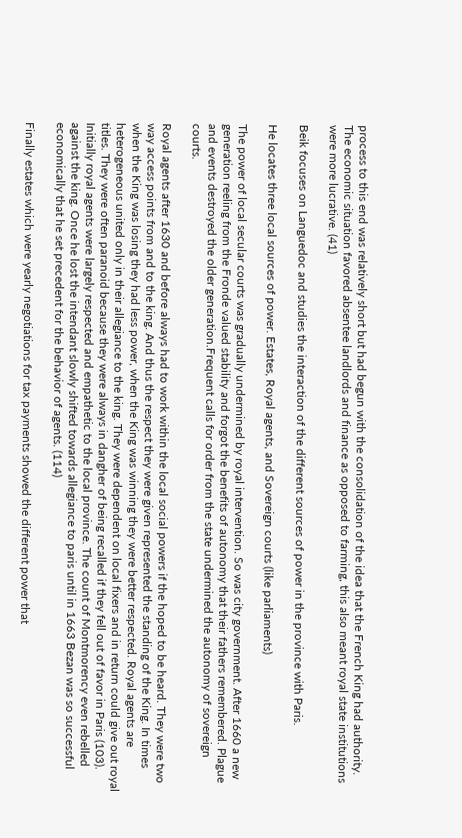process to this end was relatively short but had begun with the consolidation of the idea that the French King had authority. The economic situation favored absentee landlords and finance as opposed to farming, this also meant royal state institutions were more lucrative. (41)

Beik focuses on Languedoc and studies the interaction of the different sources of power in the province with Paris.

He locates three local sources of power. Estates, Royal agents, and Sovereign courts (like parliaments)

The power of local secular courts was gradually undermined by royal intervention. So was city government. After 1660 a new generation reeling from the Fronde valued stability and forgot the benefits of autonomy that their fathers remembered. Plague and events destroyed the older generation.Frequent calls for order from the state undermined the autonomy of sovereign courts.

Royal agents after 1630 and before always had to work within the local social powers if the hoped to be heard. They were two way access points from and to the king. And thus the respect they were given represented the standing of the King. In times when the King was losing they had less power, when the King was winning they were better respected. Royal agents are heterogeneous united only in their allegiance to the king. They were dependent on local fixers and in return could give out royal titles. They were often paranoid because they were always in dangher of being recalled if they fell out of favor in Paris (103). Initially royal agents were largely respected and empathetic to the local province. The count of Montmorency even rebelled against the king. Once he lost the intendant slowly shifted towards allegiance to paris until in 1663 Bezan was so successful economically that he set precedent for the behavior of agents. (114)

Finally estates which were yearly negotiations for tax payments showed the different power that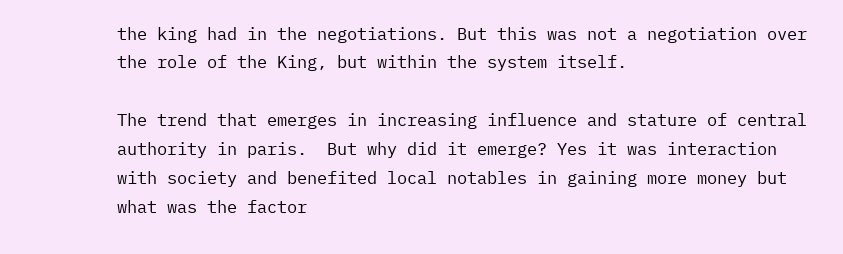the king had in the negotiations. But this was not a negotiation over the role of the King, but within the system itself.

The trend that emerges in increasing influence and stature of central authority in paris.  But why did it emerge? Yes it was interaction with society and benefited local notables in gaining more money but what was the factor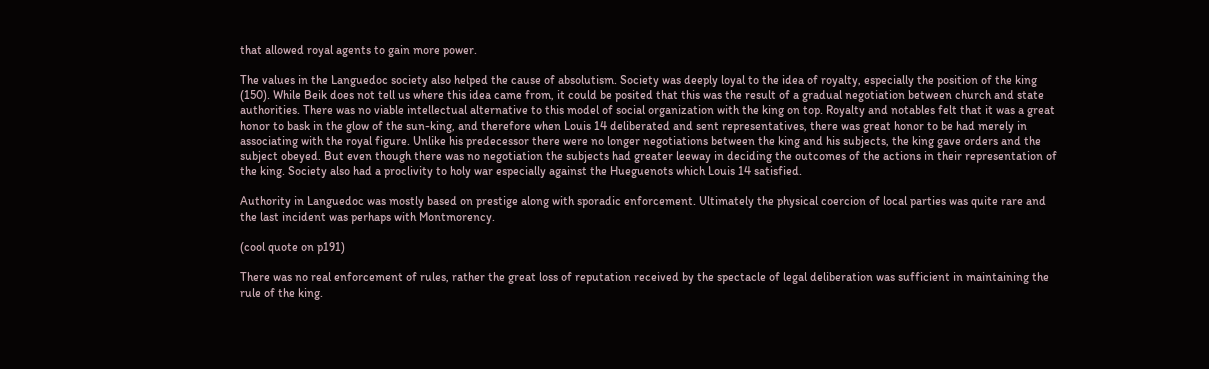that allowed royal agents to gain more power.

The values in the Languedoc society also helped the cause of absolutism. Society was deeply loyal to the idea of royalty, especially the position of the king (150). While Beik does not tell us where this idea came from, it could be posited that this was the result of a gradual negotiation between church and state authorities. There was no viable intellectual alternative to this model of social organization with the king on top. Royalty and notables felt that it was a great honor to bask in the glow of the sun-king, and therefore when Louis 14 deliberated and sent representatives, there was great honor to be had merely in associating with the royal figure. Unlike his predecessor there were no longer negotiations between the king and his subjects, the king gave orders and the subject obeyed. But even though there was no negotiation the subjects had greater leeway in deciding the outcomes of the actions in their representation of the king. Society also had a proclivity to holy war especially against the Hueguenots which Louis 14 satisfied.

Authority in Languedoc was mostly based on prestige along with sporadic enforcement. Ultimately the physical coercion of local parties was quite rare and the last incident was perhaps with Montmorency.

(cool quote on p191)

There was no real enforcement of rules, rather the great loss of reputation received by the spectacle of legal deliberation was sufficient in maintaining the rule of the king.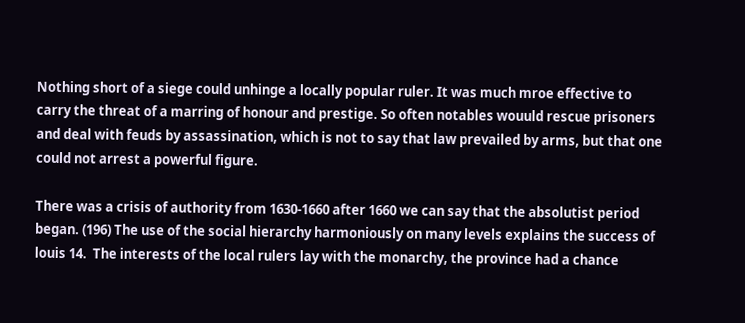Nothing short of a siege could unhinge a locally popular ruler. It was much mroe effective to carry the threat of a marring of honour and prestige. So often notables wouuld rescue prisoners and deal with feuds by assassination, which is not to say that law prevailed by arms, but that one could not arrest a powerful figure.

There was a crisis of authority from 1630-1660 after 1660 we can say that the absolutist period began. (196) The use of the social hierarchy harmoniously on many levels explains the success of louis 14.  The interests of the local rulers lay with the monarchy, the province had a chance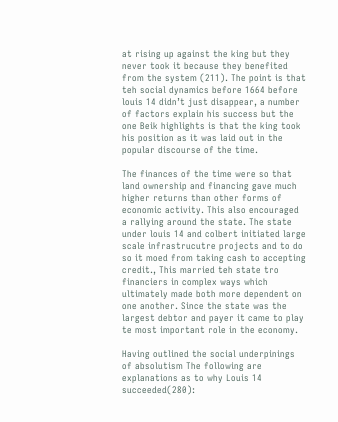at rising up against the king but they never took it because they benefited from the system (211). The point is that teh social dynamics before 1664 before louis 14 didn’t just disappear, a number of factors explain his success but the one Beik highlights is that the king took his position as it was laid out in the popular discourse of the time.

The finances of the time were so that land ownership and financing gave much higher returns than other forms of economic activity. This also encouraged a rallying around the state. The state under louis 14 and colbert initiated large scale infrastrucutre projects and to do so it moed from taking cash to accepting credit., This married teh state tro financiers in complex ways which ultimately made both more dependent on one another. Since the state was the largest debtor and payer it came to play te most important role in the economy.

Having outlined the social underpinings of absolutism The following are explanations as to why Louis 14 succeeded(280):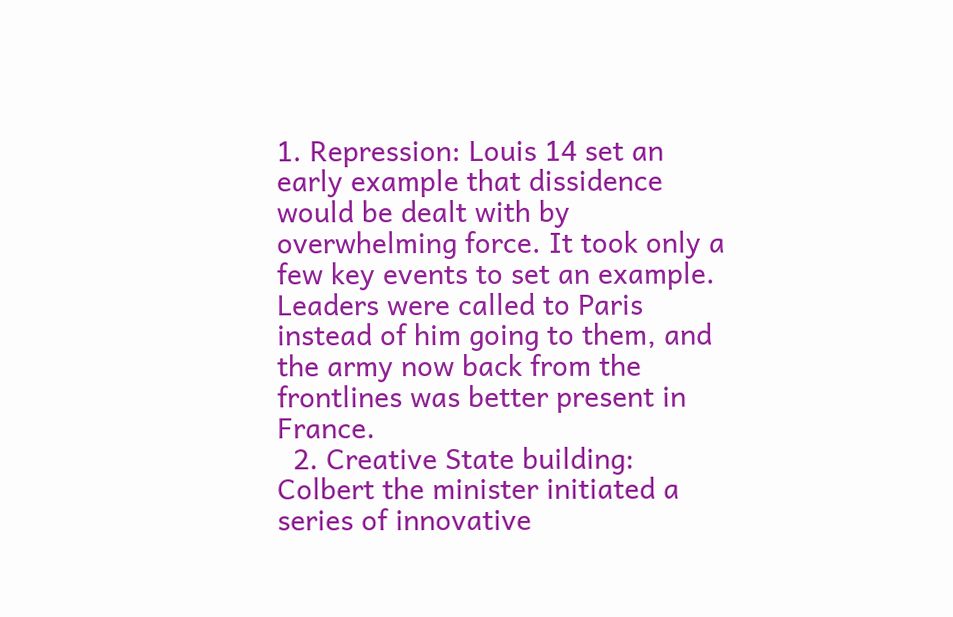1. Repression: Louis 14 set an early example that dissidence would be dealt with by overwhelming force. It took only a few key events to set an example. Leaders were called to Paris instead of him going to them, and the army now back from the frontlines was better present in France.
  2. Creative State building: Colbert the minister initiated a series of innovative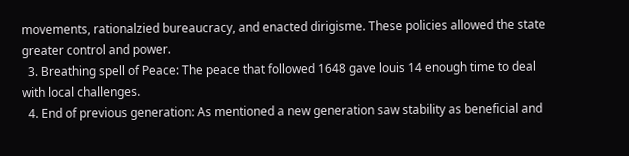movements, rationalzied bureaucracy, and enacted dirigisme. These policies allowed the state greater control and power.
  3. Breathing spell of Peace: The peace that followed 1648 gave louis 14 enough time to deal with local challenges.
  4. End of previous generation: As mentioned a new generation saw stability as beneficial and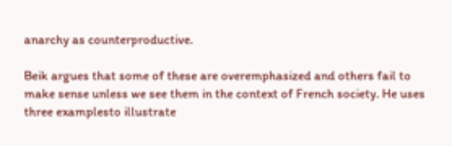anarchy as counterproductive.

Beik argues that some of these are overemphasized and others fail to make sense unless we see them in the context of French society. He uses three examplesto illustrate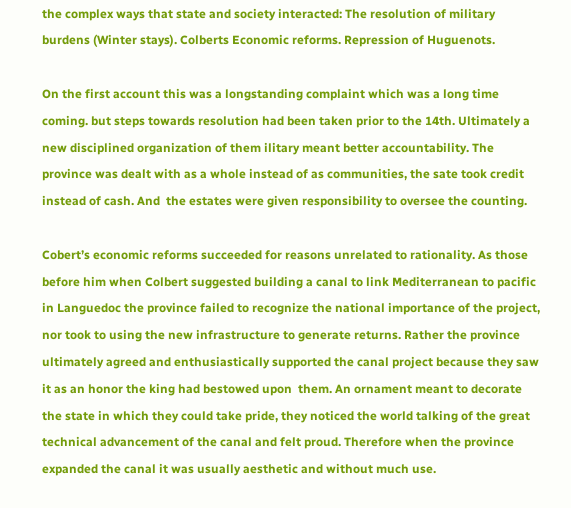the complex ways that state and society interacted: The resolution of military burdens (Winter stays). Colberts Economic reforms. Repression of Huguenots.

On the first account this was a longstanding complaint which was a long time coming. but steps towards resolution had been taken prior to the 14th. Ultimately a new disciplined organization of them ilitary meant better accountability. The province was dealt with as a whole instead of as communities, the sate took credit instead of cash. And  the estates were given responsibility to oversee the counting.

Cobert’s economic reforms succeeded for reasons unrelated to rationality. As those before him when Colbert suggested building a canal to link Mediterranean to pacific in Languedoc the province failed to recognize the national importance of the project, nor took to using the new infrastructure to generate returns. Rather the province ultimately agreed and enthusiastically supported the canal project because they saw it as an honor the king had bestowed upon  them. An ornament meant to decorate the state in which they could take pride, they noticed the world talking of the great technical advancement of the canal and felt proud. Therefore when the province expanded the canal it was usually aesthetic and without much use.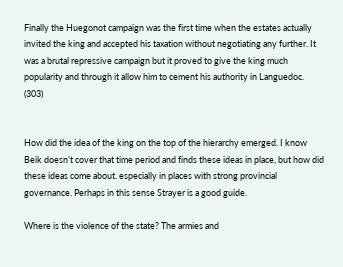Finally the Huegonot campaign was the first time when the estates actually invited the king and accepted his taxation without negotiating any further. It was a brutal repressive campaign but it proved to give the king much popularity and through it allow him to cement his authority in Languedoc.  (303)


How did the idea of the king on the top of the hierarchy emerged. I know Beik doesn’t cover that time period and finds these ideas in place, but how did these ideas come about. especially in places with strong provincial governance. Perhaps in this sense Strayer is a good guide.

Where is the violence of the state? The armies and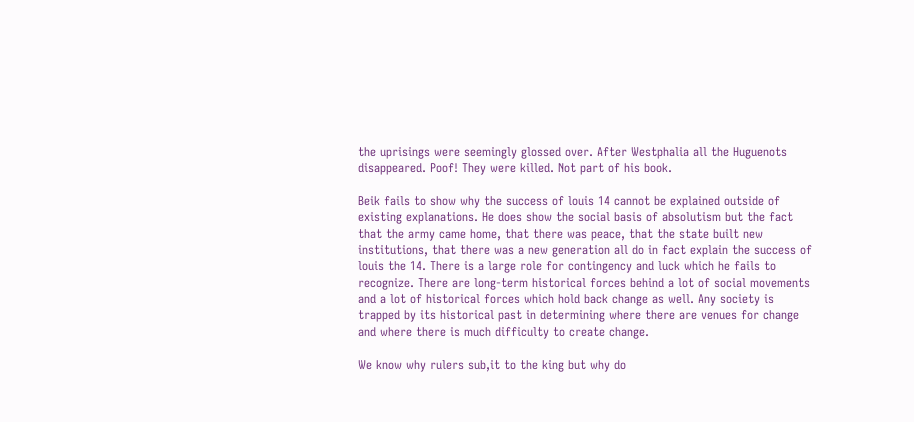the uprisings were seemingly glossed over. After Westphalia all the Huguenots disappeared. Poof! They were killed. Not part of his book.

Beik fails to show why the success of louis 14 cannot be explained outside of existing explanations. He does show the social basis of absolutism but the fact that the army came home, that there was peace, that the state built new institutions, that there was a new generation all do in fact explain the success of louis the 14. There is a large role for contingency and luck which he fails to recognize. There are long-term historical forces behind a lot of social movements and a lot of historical forces which hold back change as well. Any society is trapped by its historical past in determining where there are venues for change and where there is much difficulty to create change.

We know why rulers sub,it to the king but why do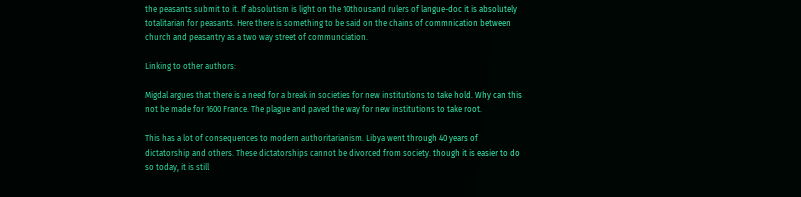the peasants submit to it. If absolutism is light on the 10thousand rulers of langue-doc it is absolutely totalitarian for peasants. Here there is something to be said on the chains of commnication between church and peasantry as a two way street of communciation.

Linking to other authors:

Migdal argues that there is a need for a break in societies for new institutions to take hold. Why can this not be made for 1600 France. The plague and paved the way for new institutions to take root.

This has a lot of consequences to modern authoritarianism. Libya went through 40 years of dictatorship and others. These dictatorships cannot be divorced from society. though it is easier to do so today, it is still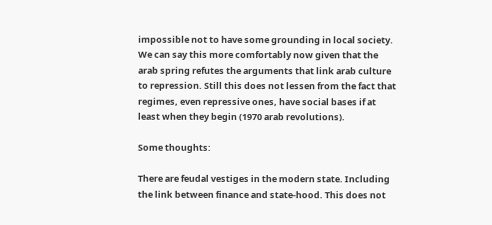impossible not to have some grounding in local society. We can say this more comfortably now given that the arab spring refutes the arguments that link arab culture to repression. Still this does not lessen from the fact that regimes, even repressive ones, have social bases if at least when they begin (1970 arab revolutions).

Some thoughts:

There are feudal vestiges in the modern state. Including the link between finance and state-hood. This does not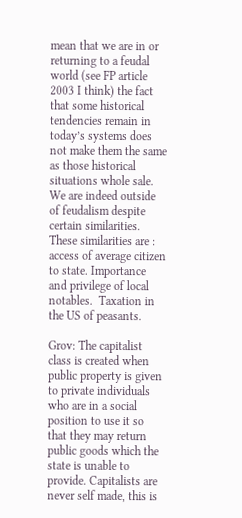mean that we are in or returning to a feudal world (see FP article 2003 I think) the fact that some historical tendencies remain in today’s systems does not make them the same as those historical situations whole sale. We are indeed outside of feudalism despite certain similarities. These similarities are : access of average citizen to state. Importance and privilege of local notables.  Taxation in the US of peasants.

Grov: The capitalist class is created when public property is given to private individuals who are in a social position to use it so that they may return public goods which the state is unable to provide. Capitalists are never self made, this is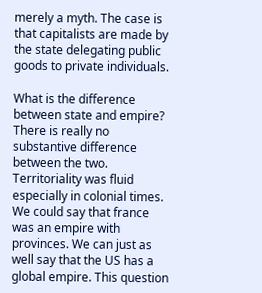merely a myth. The case is that capitalists are made by the state delegating public goods to private individuals.

What is the difference between state and empire? There is really no substantive difference between the two. Territoriality was fluid especially in colonial times. We could say that france was an empire with provinces. We can just as well say that the US has a global empire. This question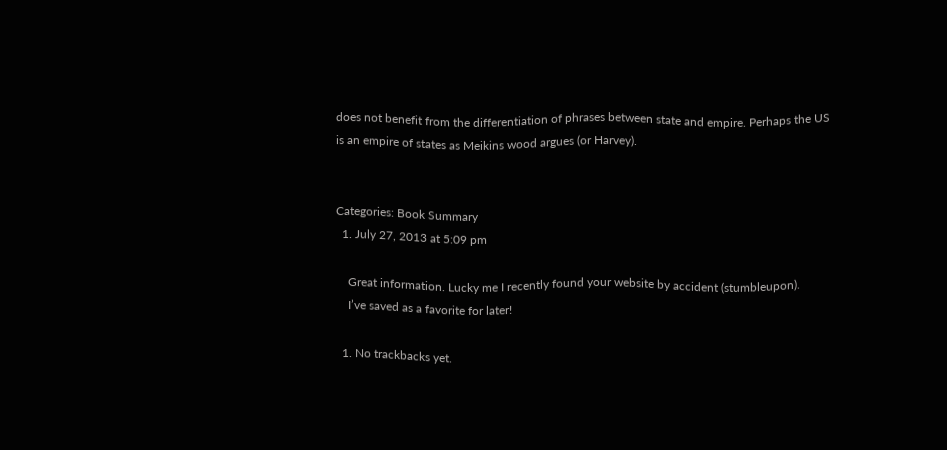does not benefit from the differentiation of phrases between state and empire. Perhaps the US is an empire of states as Meikins wood argues (or Harvey).


Categories: Book Summary
  1. July 27, 2013 at 5:09 pm

    Great information. Lucky me I recently found your website by accident (stumbleupon).
    I’ve saved as a favorite for later!

  1. No trackbacks yet.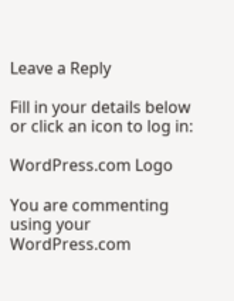Leave a Reply

Fill in your details below or click an icon to log in:

WordPress.com Logo

You are commenting using your WordPress.com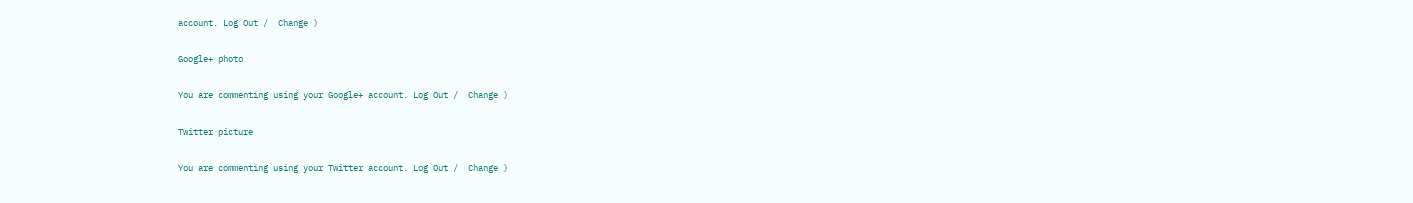account. Log Out /  Change )

Google+ photo

You are commenting using your Google+ account. Log Out /  Change )

Twitter picture

You are commenting using your Twitter account. Log Out /  Change )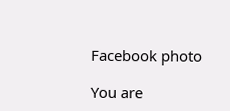Facebook photo

You are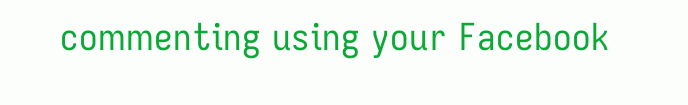commenting using your Facebook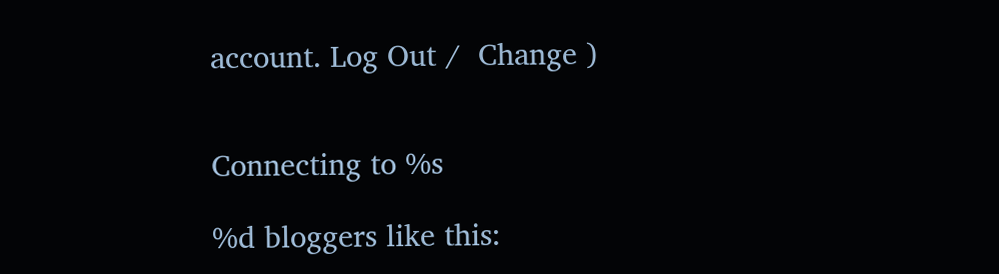account. Log Out /  Change )


Connecting to %s

%d bloggers like this: